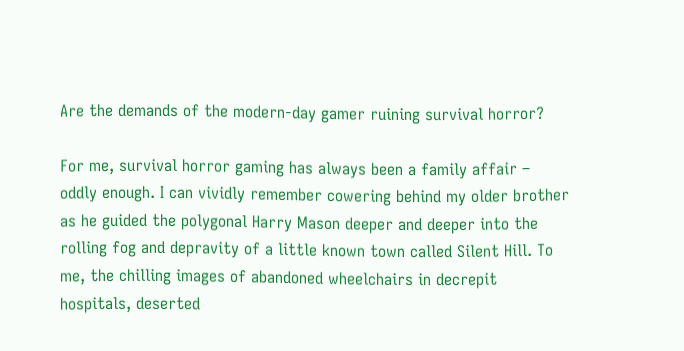Are the demands of the modern-day gamer ruining survival horror?

For me, survival horror gaming has always been a family affair – oddly enough. I can vividly remember cowering behind my older brother as he guided the polygonal Harry Mason deeper and deeper into the rolling fog and depravity of a little known town called Silent Hill. To me, the chilling images of abandoned wheelchairs in decrepit hospitals, deserted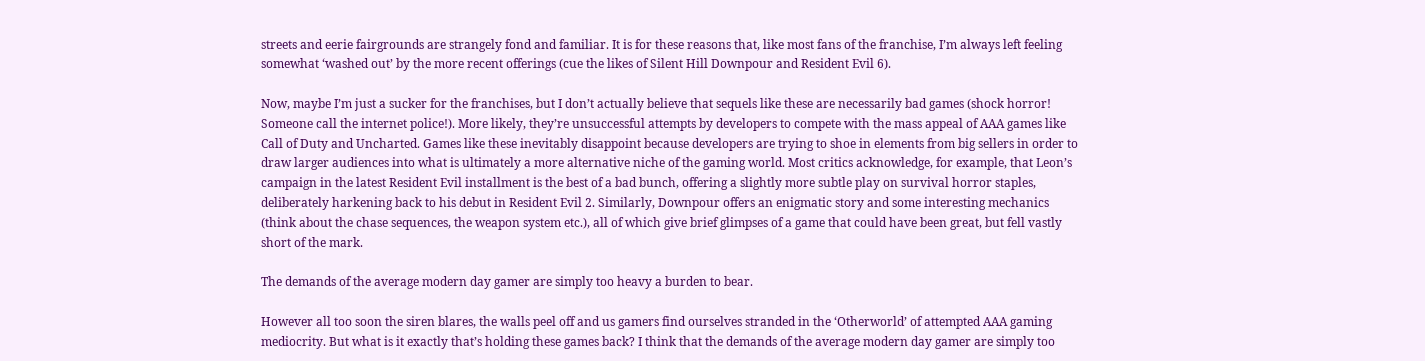streets and eerie fairgrounds are strangely fond and familiar. It is for these reasons that, like most fans of the franchise, I’m always left feeling somewhat ‘washed out’ by the more recent offerings (cue the likes of Silent Hill Downpour and Resident Evil 6).

Now, maybe I’m just a sucker for the franchises, but I don’t actually believe that sequels like these are necessarily bad games (shock horror! Someone call the internet police!). More likely, they’re unsuccessful attempts by developers to compete with the mass appeal of AAA games like Call of Duty and Uncharted. Games like these inevitably disappoint because developers are trying to shoe in elements from big sellers in order to draw larger audiences into what is ultimately a more alternative niche of the gaming world. Most critics acknowledge, for example, that Leon’s campaign in the latest Resident Evil installment is the best of a bad bunch, offering a slightly more subtle play on survival horror staples, deliberately harkening back to his debut in Resident Evil 2. Similarly, Downpour offers an enigmatic story and some interesting mechanics (think about the chase sequences, the weapon system etc.), all of which give brief glimpses of a game that could have been great, but fell vastly short of the mark.

The demands of the average modern day gamer are simply too heavy a burden to bear.

However all too soon the siren blares, the walls peel off and us gamers find ourselves stranded in the ‘Otherworld’ of attempted AAA gaming mediocrity. But what is it exactly that’s holding these games back? I think that the demands of the average modern day gamer are simply too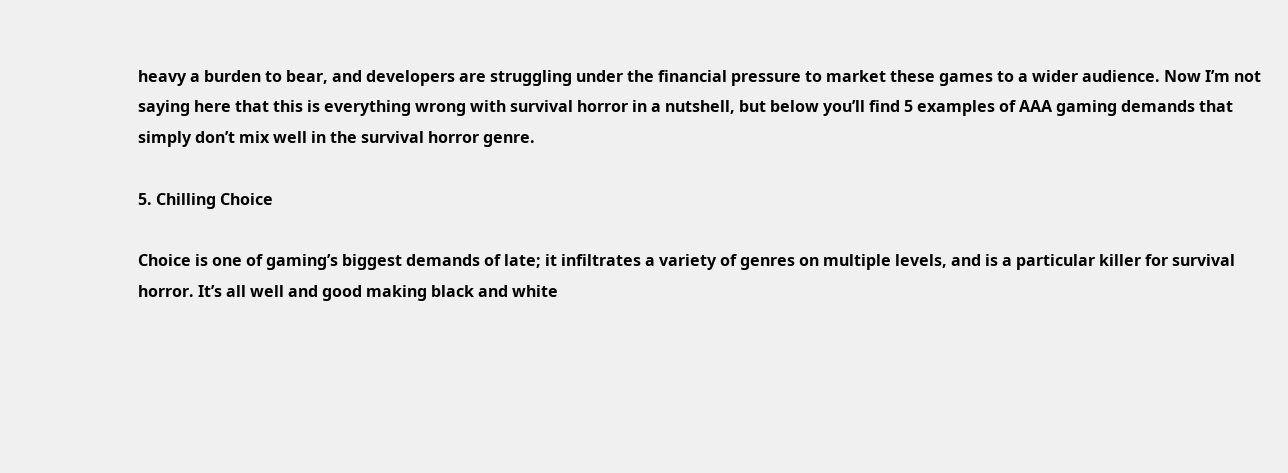heavy a burden to bear, and developers are struggling under the financial pressure to market these games to a wider audience. Now I’m not saying here that this is everything wrong with survival horror in a nutshell, but below you’ll find 5 examples of AAA gaming demands that simply don’t mix well in the survival horror genre.

5. Chilling Choice

Choice is one of gaming’s biggest demands of late; it infiltrates a variety of genres on multiple levels, and is a particular killer for survival horror. It’s all well and good making black and white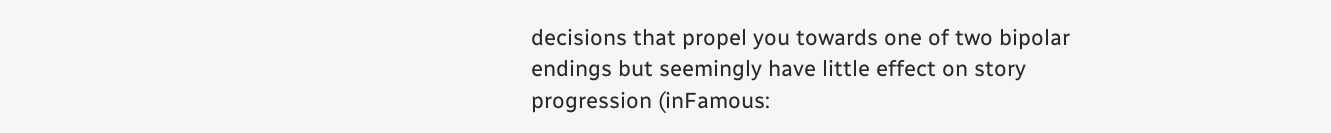decisions that propel you towards one of two bipolar endings but seemingly have little effect on story progression (inFamous: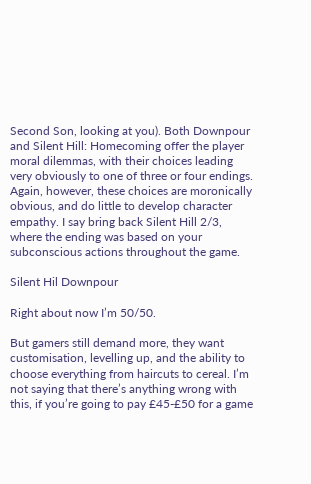Second Son, looking at you). Both Downpour and Silent Hill: Homecoming offer the player moral dilemmas, with their choices leading very obviously to one of three or four endings. Again, however, these choices are moronically obvious, and do little to develop character empathy. I say bring back Silent Hill 2/3, where the ending was based on your subconscious actions throughout the game.

Silent Hil Downpour

Right about now I’m 50/50.

But gamers still demand more, they want customisation, levelling up, and the ability to choose everything from haircuts to cereal. I’m not saying that there’s anything wrong with this, if you’re going to pay £45-£50 for a game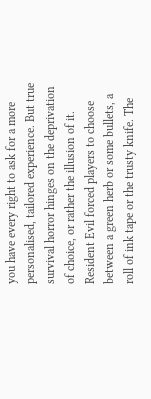you have every right to ask for a more personalised, tailored experience. But true survival horror hinges on the deprivation of choice, or rather the illusion of it. Resident Evil forced players to choose between a green herb or some bullets, a roll of ink tape or the trusty knife. The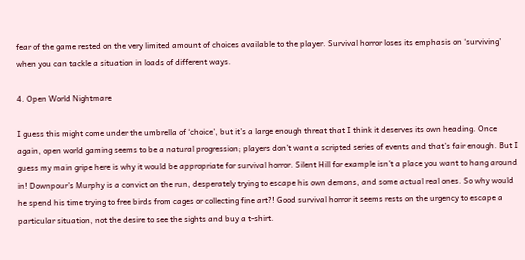fear of the game rested on the very limited amount of choices available to the player. Survival horror loses its emphasis on ‘surviving’ when you can tackle a situation in loads of different ways.

4. Open World Nightmare

I guess this might come under the umbrella of ‘choice’, but it’s a large enough threat that I think it deserves its own heading. Once again, open world gaming seems to be a natural progression; players don’t want a scripted series of events and that’s fair enough. But I guess my main gripe here is why it would be appropriate for survival horror. Silent Hill for example isn’t a place you want to hang around in! Downpour’s Murphy is a convict on the run, desperately trying to escape his own demons, and some actual real ones. So why would he spend his time trying to free birds from cages or collecting fine art?! Good survival horror it seems rests on the urgency to escape a particular situation, not the desire to see the sights and buy a t-shirt.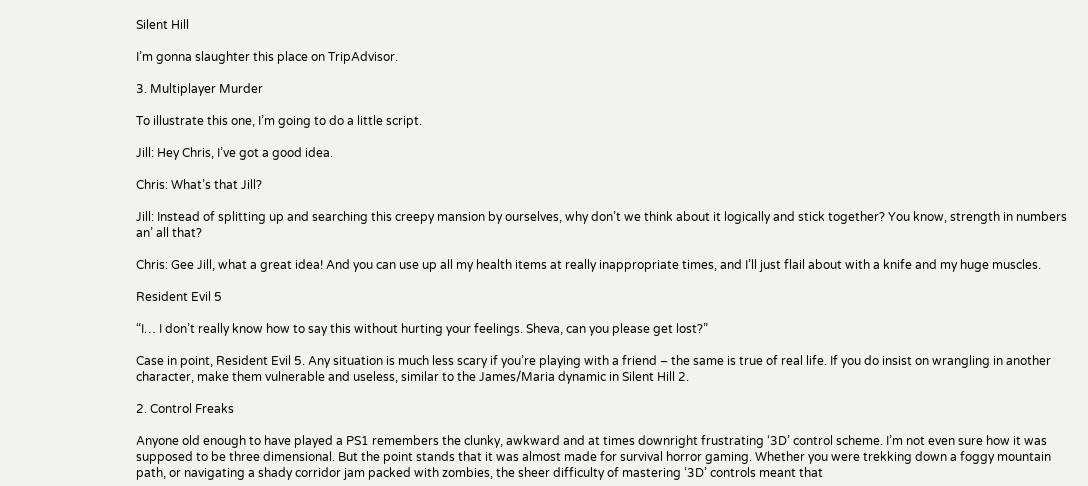Silent Hill

I’m gonna slaughter this place on TripAdvisor.

3. Multiplayer Murder

To illustrate this one, I’m going to do a little script.

Jill: Hey Chris, I’ve got a good idea.

Chris: What’s that Jill?

Jill: Instead of splitting up and searching this creepy mansion by ourselves, why don’t we think about it logically and stick together? You know, strength in numbers an’ all that?

Chris: Gee Jill, what a great idea! And you can use up all my health items at really inappropriate times, and I’ll just flail about with a knife and my huge muscles.

Resident Evil 5

“I… I don’t really know how to say this without hurting your feelings. Sheva, can you please get lost?”

Case in point, Resident Evil 5. Any situation is much less scary if you’re playing with a friend – the same is true of real life. If you do insist on wrangling in another character, make them vulnerable and useless, similar to the James/Maria dynamic in Silent Hill 2.

2. Control Freaks

Anyone old enough to have played a PS1 remembers the clunky, awkward and at times downright frustrating ‘3D’ control scheme. I’m not even sure how it was supposed to be three dimensional. But the point stands that it was almost made for survival horror gaming. Whether you were trekking down a foggy mountain path, or navigating a shady corridor jam packed with zombies, the sheer difficulty of mastering ‘3D’ controls meant that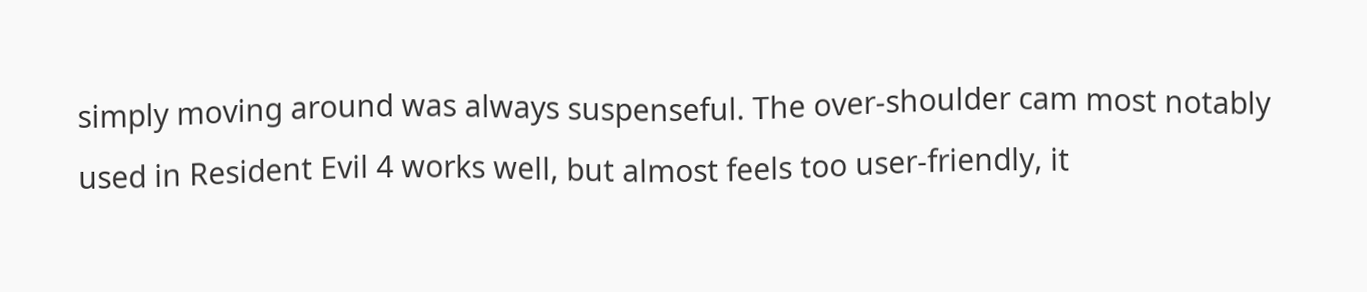simply moving around was always suspenseful. The over-shoulder cam most notably used in Resident Evil 4 works well, but almost feels too user-friendly, it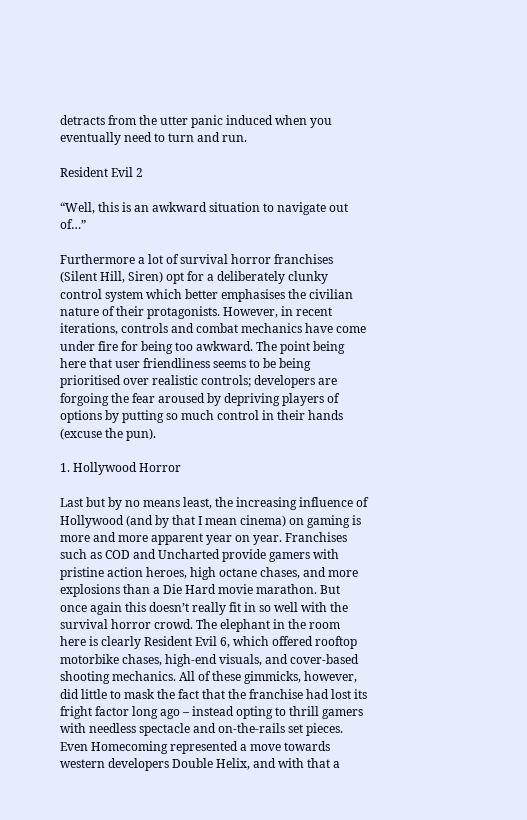detracts from the utter panic induced when you eventually need to turn and run.

Resident Evil 2

“Well, this is an awkward situation to navigate out of…”

Furthermore a lot of survival horror franchises (Silent Hill, Siren) opt for a deliberately clunky control system which better emphasises the civilian nature of their protagonists. However, in recent iterations, controls and combat mechanics have come under fire for being too awkward. The point being here that user friendliness seems to be being prioritised over realistic controls; developers are forgoing the fear aroused by depriving players of options by putting so much control in their hands (excuse the pun).

1. Hollywood Horror

Last but by no means least, the increasing influence of Hollywood (and by that I mean cinema) on gaming is more and more apparent year on year. Franchises such as COD and Uncharted provide gamers with pristine action heroes, high octane chases, and more explosions than a Die Hard movie marathon. But once again this doesn’t really fit in so well with the survival horror crowd. The elephant in the room here is clearly Resident Evil 6, which offered rooftop motorbike chases, high-end visuals, and cover-based shooting mechanics. All of these gimmicks, however, did little to mask the fact that the franchise had lost its fright factor long ago – instead opting to thrill gamers with needless spectacle and on-the-rails set pieces. Even Homecoming represented a move towards western developers Double Helix, and with that a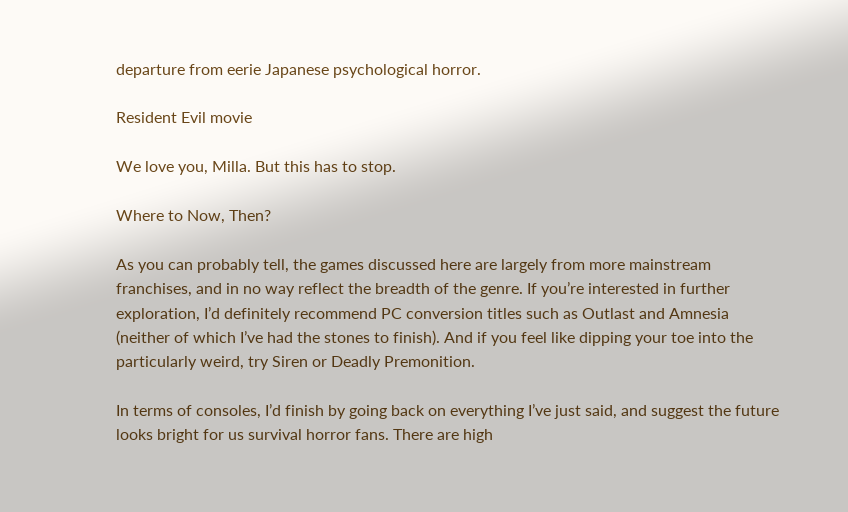departure from eerie Japanese psychological horror.

Resident Evil movie

We love you, Milla. But this has to stop.

Where to Now, Then?

As you can probably tell, the games discussed here are largely from more mainstream franchises, and in no way reflect the breadth of the genre. If you’re interested in further exploration, I’d definitely recommend PC conversion titles such as Outlast and Amnesia (neither of which I’ve had the stones to finish). And if you feel like dipping your toe into the particularly weird, try Siren or Deadly Premonition.

In terms of consoles, I’d finish by going back on everything I’ve just said, and suggest the future looks bright for us survival horror fans. There are high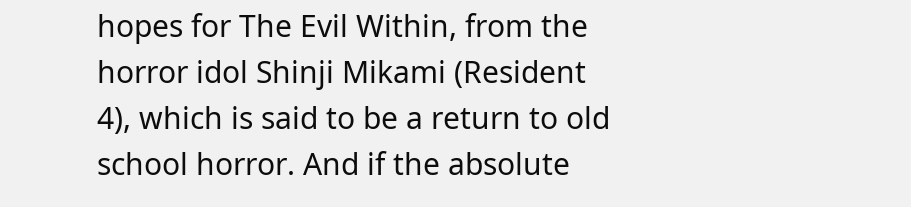hopes for The Evil Within, from the horror idol Shinji Mikami (Resident 4), which is said to be a return to old school horror. And if the absolute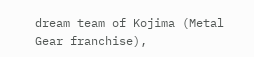dream team of Kojima (Metal Gear franchise),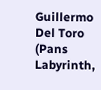Guillermo Del Toro (Pans Labyrinth,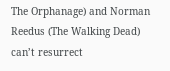The Orphanage) and Norman Reedus (The Walking Dead) can’t resurrect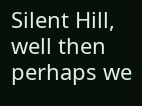Silent Hill, well then perhaps we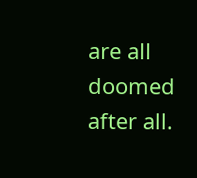are all doomed after all.